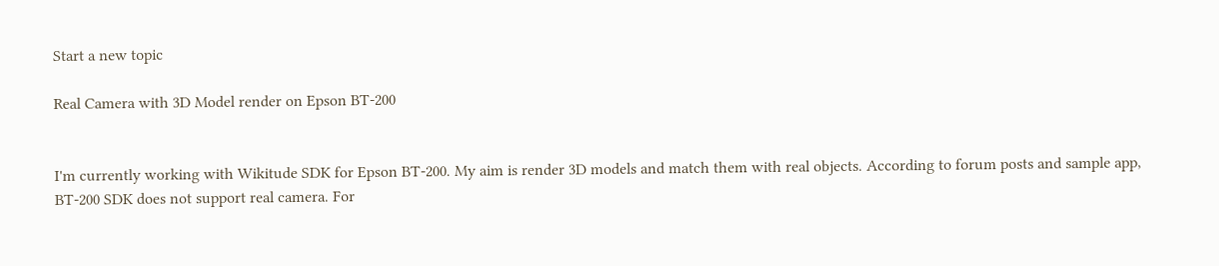Start a new topic

Real Camera with 3D Model render on Epson BT-200


I'm currently working with Wikitude SDK for Epson BT-200. My aim is render 3D models and match them with real objects. According to forum posts and sample app, BT-200 SDK does not support real camera. For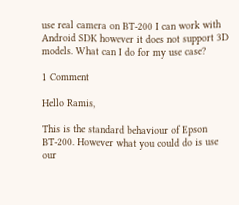use real camera on BT-200 I can work with Android SDK however it does not support 3D models. What can I do for my use case?

1 Comment

Hello Ramis,

This is the standard behaviour of Epson BT-200. However what you could do is use our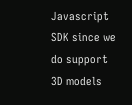Javascript SDK since we do support 3D models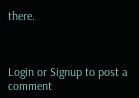there.



Login or Signup to post a comment